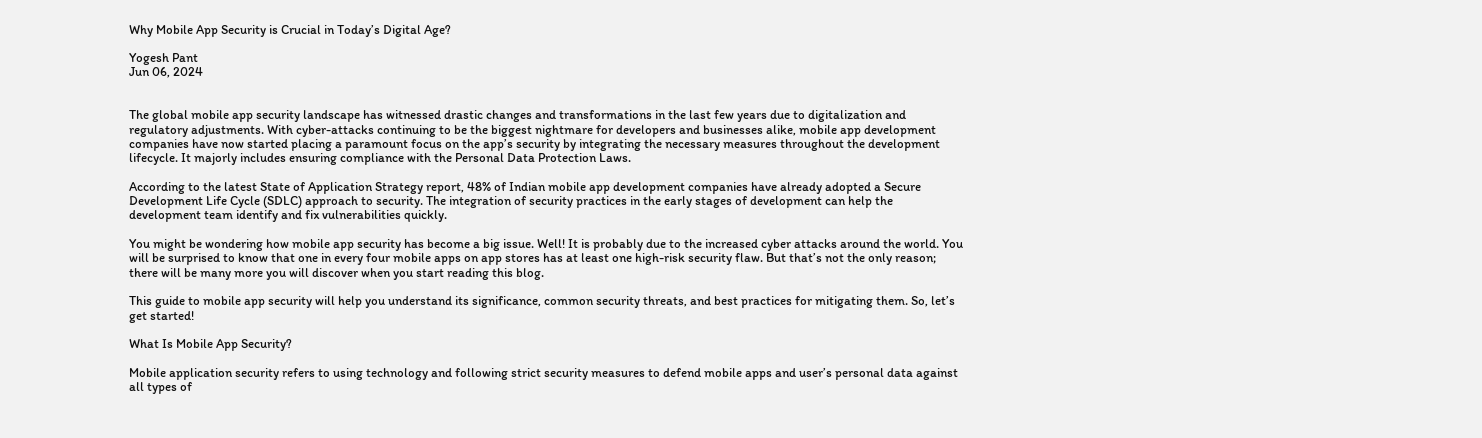Why Mobile App Security is Crucial in Today’s Digital Age?

Yogesh Pant
Jun 06, 2024


The global mobile app security landscape has witnessed drastic changes and transformations in the last few years due to digitalization and regulatory adjustments. With cyber-attacks continuing to be the biggest nightmare for developers and businesses alike, mobile app development companies have now started placing a paramount focus on the app’s security by integrating the necessary measures throughout the development lifecycle. It majorly includes ensuring compliance with the Personal Data Protection Laws.

According to the latest State of Application Strategy report, 48% of Indian mobile app development companies have already adopted a Secure Development Life Cycle (SDLC) approach to security. The integration of security practices in the early stages of development can help the development team identify and fix vulnerabilities quickly.

You might be wondering how mobile app security has become a big issue. Well! It is probably due to the increased cyber attacks around the world. You will be surprised to know that one in every four mobile apps on app stores has at least one high-risk security flaw. But that’s not the only reason; there will be many more you will discover when you start reading this blog.

This guide to mobile app security will help you understand its significance, common security threats, and best practices for mitigating them. So, let’s get started!

What Is Mobile App Security?

Mobile application security refers to using technology and following strict security measures to defend mobile apps and user’s personal data against all types of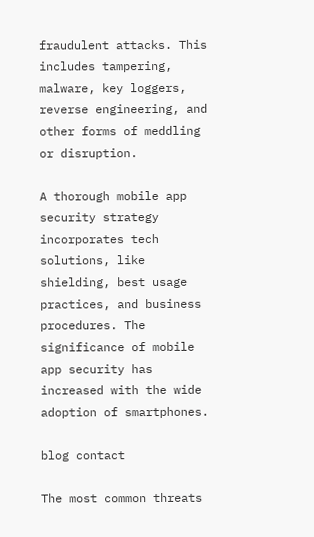fraudulent attacks. This includes tampering, malware, key loggers, reverse engineering, and other forms of meddling or disruption.

A thorough mobile app security strategy incorporates tech solutions, like shielding, best usage practices, and business procedures. The significance of mobile app security has increased with the wide adoption of smartphones.

blog contact

The most common threats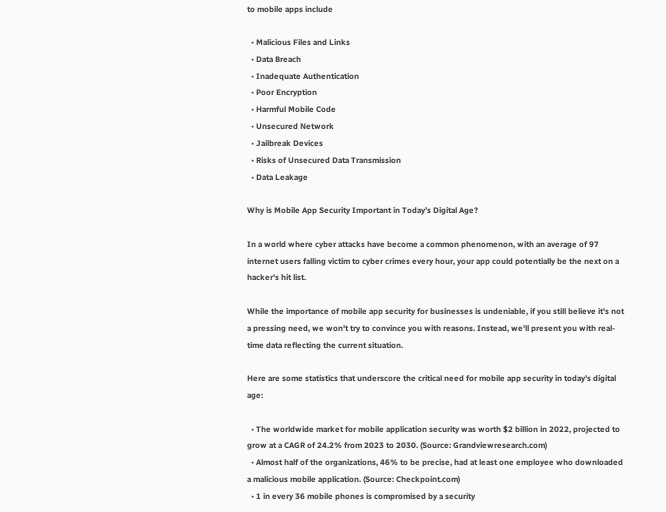to mobile apps include

  • Malicious Files and Links
  • Data Breach
  • Inadequate Authentication
  • Poor Encryption
  • Harmful Mobile Code
  • Unsecured Network
  • Jailbreak Devices
  • Risks of Unsecured Data Transmission
  • Data Leakage

Why is Mobile App Security Important in Today’s Digital Age?

In a world where cyber attacks have become a common phenomenon, with an average of 97 internet users falling victim to cyber crimes every hour, your app could potentially be the next on a hacker's hit list.

While the importance of mobile app security for businesses is undeniable, if you still believe it's not a pressing need, we won't try to convince you with reasons. Instead, we'll present you with real-time data reflecting the current situation.

Here are some statistics that underscore the critical need for mobile app security in today's digital age:

  • The worldwide market for mobile application security was worth $2 billion in 2022, projected to grow at a CAGR of 24.2% from 2023 to 2030. (Source: Grandviewresearch.com)
  • Almost half of the organizations, 46% to be precise, had at least one employee who downloaded a malicious mobile application. (Source: Checkpoint.com)
  • 1 in every 36 mobile phones is compromised by a security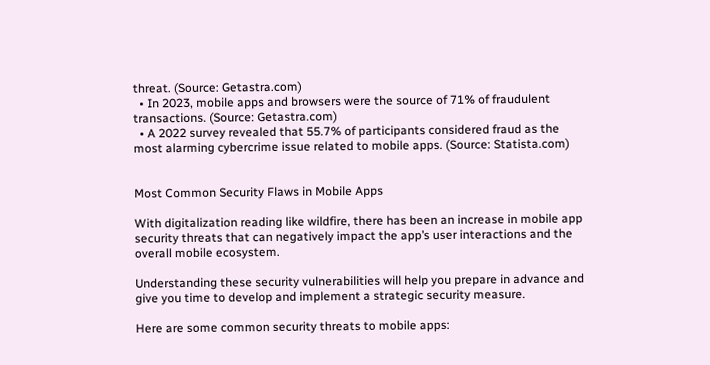threat. (Source: Getastra.com)
  • In 2023, mobile apps and browsers were the source of 71% of fraudulent transactions. (Source: Getastra.com)
  • A 2022 survey revealed that 55.7% of participants considered fraud as the most alarming cybercrime issue related to mobile apps. (Source: Statista.com)


Most Common Security Flaws in Mobile Apps

With digitalization reading like wildfire, there has been an increase in mobile app security threats that can negatively impact the app’s user interactions and the overall mobile ecosystem.

Understanding these security vulnerabilities will help you prepare in advance and give you time to develop and implement a strategic security measure.

Here are some common security threats to mobile apps: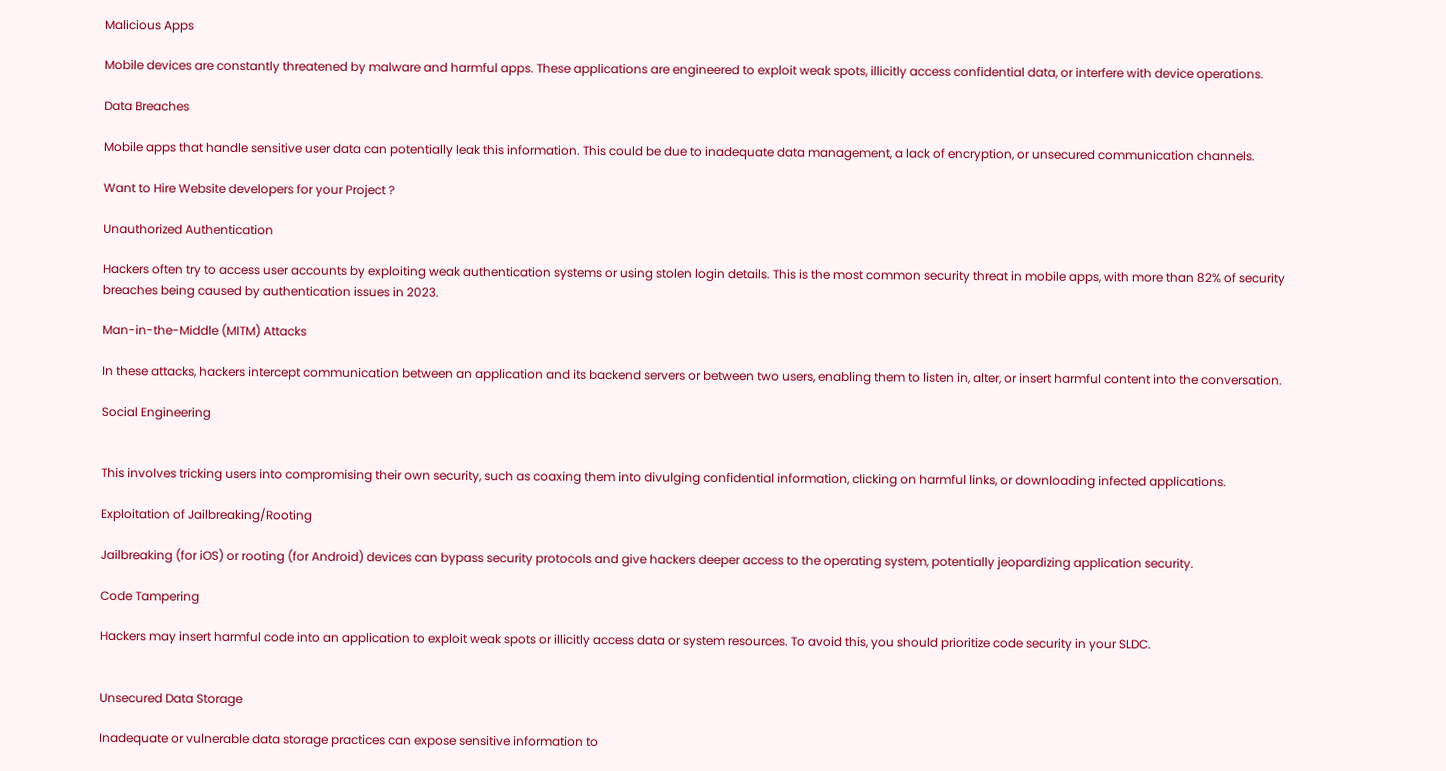Malicious Apps

Mobile devices are constantly threatened by malware and harmful apps. These applications are engineered to exploit weak spots, illicitly access confidential data, or interfere with device operations.

Data Breaches

Mobile apps that handle sensitive user data can potentially leak this information. This could be due to inadequate data management, a lack of encryption, or unsecured communication channels.

Want to Hire Website developers for your Project ?

Unauthorized Authentication

Hackers often try to access user accounts by exploiting weak authentication systems or using stolen login details. This is the most common security threat in mobile apps, with more than 82% of security breaches being caused by authentication issues in 2023.

Man-in-the-Middle (MITM) Attacks

In these attacks, hackers intercept communication between an application and its backend servers or between two users, enabling them to listen in, alter, or insert harmful content into the conversation.

Social Engineering


This involves tricking users into compromising their own security, such as coaxing them into divulging confidential information, clicking on harmful links, or downloading infected applications.

Exploitation of Jailbreaking/Rooting

Jailbreaking (for iOS) or rooting (for Android) devices can bypass security protocols and give hackers deeper access to the operating system, potentially jeopardizing application security.

Code Tampering

Hackers may insert harmful code into an application to exploit weak spots or illicitly access data or system resources. To avoid this, you should prioritize code security in your SLDC.


Unsecured Data Storage

Inadequate or vulnerable data storage practices can expose sensitive information to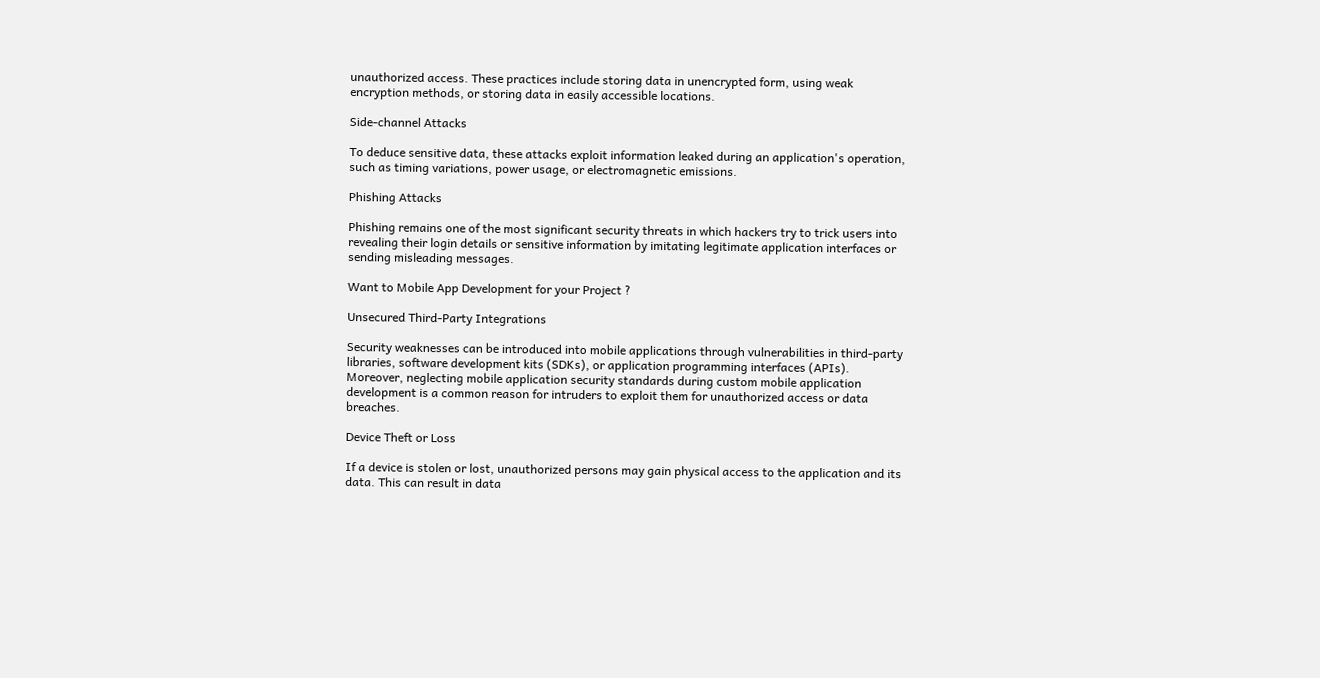unauthorized access. These practices include storing data in unencrypted form, using weak encryption methods, or storing data in easily accessible locations.

Side-channel Attacks

To deduce sensitive data, these attacks exploit information leaked during an application's operation, such as timing variations, power usage, or electromagnetic emissions.

Phishing Attacks

Phishing remains one of the most significant security threats in which hackers try to trick users into revealing their login details or sensitive information by imitating legitimate application interfaces or sending misleading messages.

Want to Mobile App Development for your Project ?

Unsecured Third-Party Integrations

Security weaknesses can be introduced into mobile applications through vulnerabilities in third-party libraries, software development kits (SDKs), or application programming interfaces (APIs). Moreover, neglecting mobile application security standards during custom mobile application development is a common reason for intruders to exploit them for unauthorized access or data breaches.

Device Theft or Loss

If a device is stolen or lost, unauthorized persons may gain physical access to the application and its data. This can result in data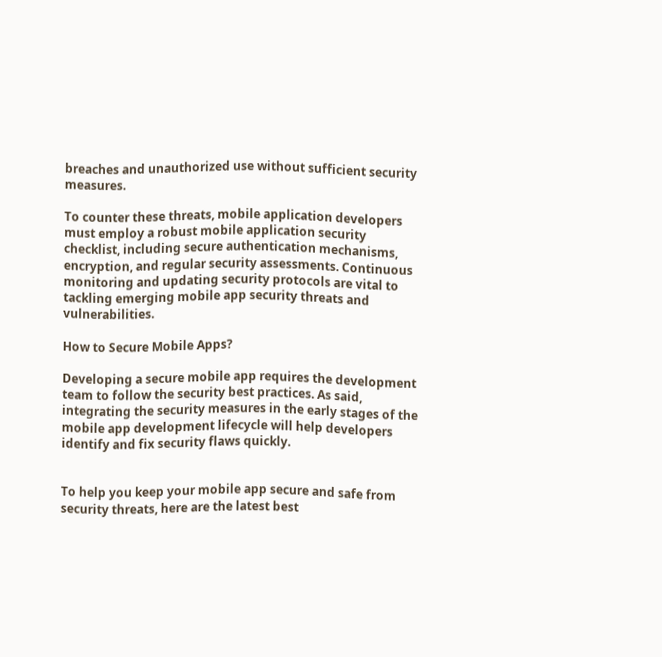breaches and unauthorized use without sufficient security measures.

To counter these threats, mobile application developers must employ a robust mobile application security checklist, including secure authentication mechanisms, encryption, and regular security assessments. Continuous monitoring and updating security protocols are vital to tackling emerging mobile app security threats and vulnerabilities.

How to Secure Mobile Apps?

Developing a secure mobile app requires the development team to follow the security best practices. As said, integrating the security measures in the early stages of the mobile app development lifecycle will help developers identify and fix security flaws quickly.


To help you keep your mobile app secure and safe from security threats, here are the latest best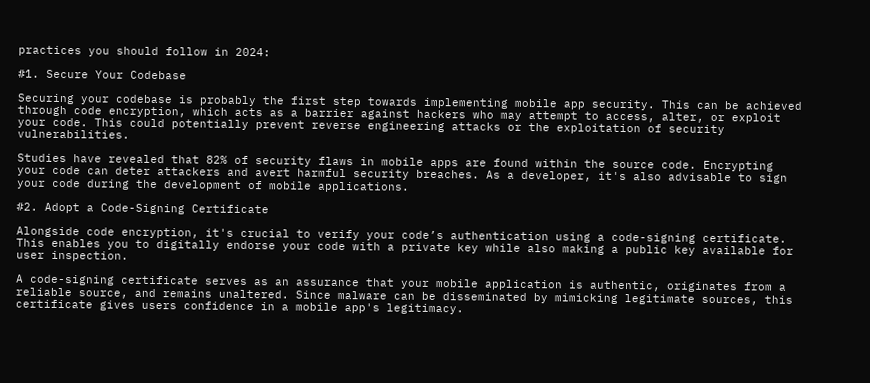practices you should follow in 2024:

#1. Secure Your Codebase

Securing your codebase is probably the first step towards implementing mobile app security. This can be achieved through code encryption, which acts as a barrier against hackers who may attempt to access, alter, or exploit your code. This could potentially prevent reverse engineering attacks or the exploitation of security vulnerabilities.

Studies have revealed that 82% of security flaws in mobile apps are found within the source code. Encrypting your code can deter attackers and avert harmful security breaches. As a developer, it's also advisable to sign your code during the development of mobile applications.

#2. Adopt a Code-Signing Certificate

Alongside code encryption, it's crucial to verify your code’s authentication using a code-signing certificate. This enables you to digitally endorse your code with a private key while also making a public key available for user inspection.

A code-signing certificate serves as an assurance that your mobile application is authentic, originates from a reliable source, and remains unaltered. Since malware can be disseminated by mimicking legitimate sources, this certificate gives users confidence in a mobile app's legitimacy.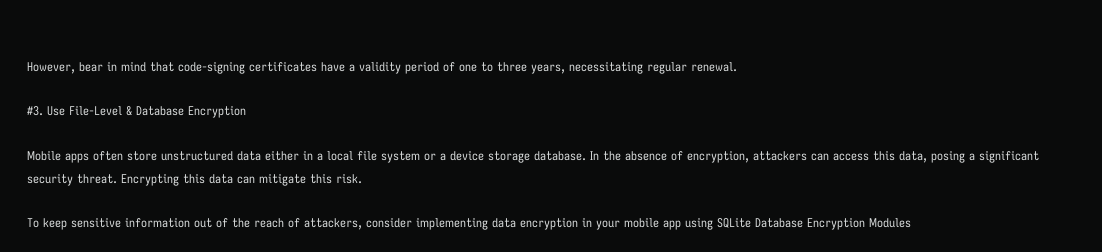However, bear in mind that code-signing certificates have a validity period of one to three years, necessitating regular renewal.

#3. Use File-Level & Database Encryption

Mobile apps often store unstructured data either in a local file system or a device storage database. In the absence of encryption, attackers can access this data, posing a significant security threat. Encrypting this data can mitigate this risk.

To keep sensitive information out of the reach of attackers, consider implementing data encryption in your mobile app using SQLite Database Encryption Modules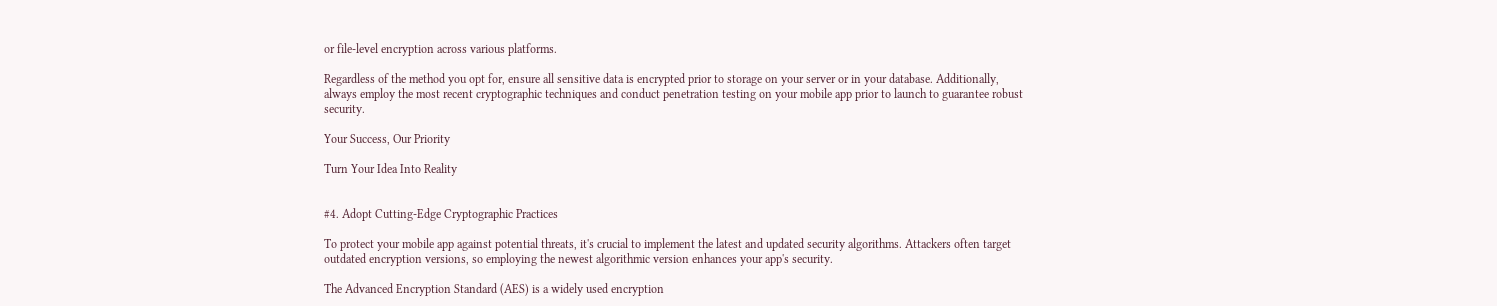or file-level encryption across various platforms.

Regardless of the method you opt for, ensure all sensitive data is encrypted prior to storage on your server or in your database. Additionally, always employ the most recent cryptographic techniques and conduct penetration testing on your mobile app prior to launch to guarantee robust security.

Your Success, Our Priority

Turn Your Idea Into Reality


#4. Adopt Cutting-Edge Cryptographic Practices

To protect your mobile app against potential threats, it's crucial to implement the latest and updated security algorithms. Attackers often target outdated encryption versions, so employing the newest algorithmic version enhances your app's security.

The Advanced Encryption Standard (AES) is a widely used encryption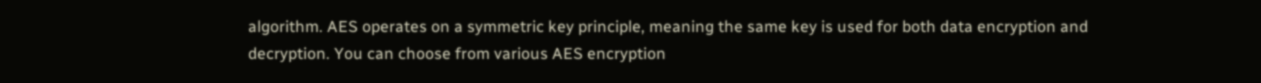algorithm. AES operates on a symmetric key principle, meaning the same key is used for both data encryption and decryption. You can choose from various AES encryption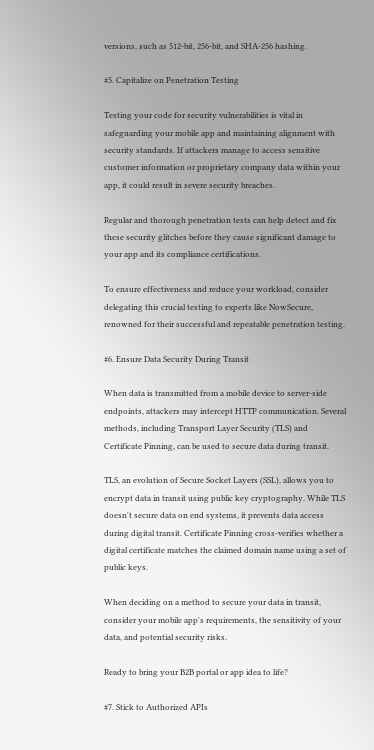versions, such as 512-bit, 256-bit, and SHA-256 hashing.

#5. Capitalize on Penetration Testing

Testing your code for security vulnerabilities is vital in safeguarding your mobile app and maintaining alignment with security standards. If attackers manage to access sensitive customer information or proprietary company data within your app, it could result in severe security breaches.

Regular and thorough penetration tests can help detect and fix these security glitches before they cause significant damage to your app and its compliance certifications.

To ensure effectiveness and reduce your workload, consider delegating this crucial testing to experts like NowSecure, renowned for their successful and repeatable penetration testing.

#6. Ensure Data Security During Transit

When data is transmitted from a mobile device to server-side endpoints, attackers may intercept HTTP communication. Several methods, including Transport Layer Security (TLS) and Certificate Pinning, can be used to secure data during transit.

TLS, an evolution of Secure Socket Layers (SSL), allows you to encrypt data in transit using public key cryptography. While TLS doesn't secure data on end systems, it prevents data access during digital transit. Certificate Pinning cross-verifies whether a digital certificate matches the claimed domain name using a set of public keys.

When deciding on a method to secure your data in transit, consider your mobile app's requirements, the sensitivity of your data, and potential security risks.

Ready to bring your B2B portal or app idea to life?

#7. Stick to Authorized APIs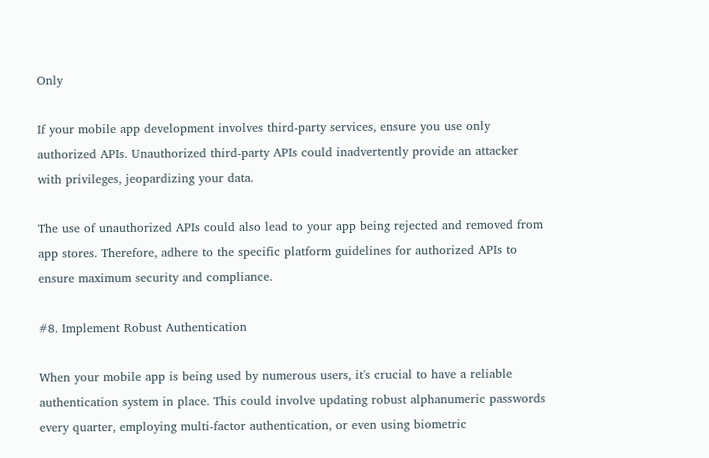Only

If your mobile app development involves third-party services, ensure you use only authorized APIs. Unauthorized third-party APIs could inadvertently provide an attacker with privileges, jeopardizing your data.

The use of unauthorized APIs could also lead to your app being rejected and removed from app stores. Therefore, adhere to the specific platform guidelines for authorized APIs to ensure maximum security and compliance.

#8. Implement Robust Authentication

When your mobile app is being used by numerous users, it's crucial to have a reliable authentication system in place. This could involve updating robust alphanumeric passwords every quarter, employing multi-factor authentication, or even using biometric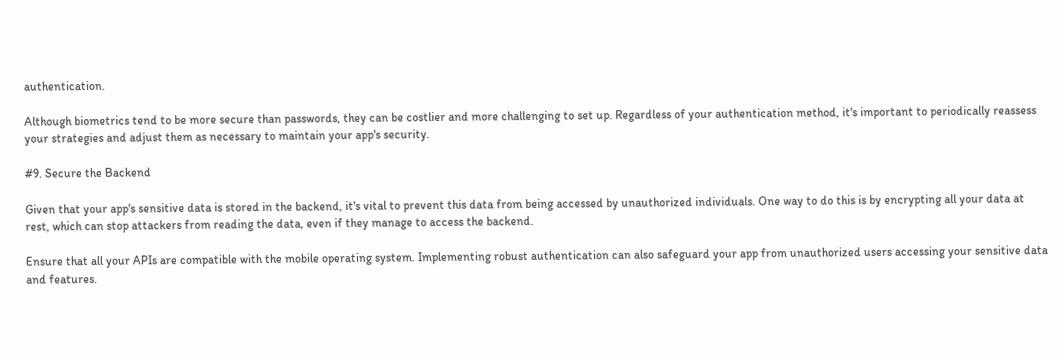authentication.

Although biometrics tend to be more secure than passwords, they can be costlier and more challenging to set up. Regardless of your authentication method, it's important to periodically reassess your strategies and adjust them as necessary to maintain your app's security.

#9. Secure the Backend

Given that your app's sensitive data is stored in the backend, it's vital to prevent this data from being accessed by unauthorized individuals. One way to do this is by encrypting all your data at rest, which can stop attackers from reading the data, even if they manage to access the backend.

Ensure that all your APIs are compatible with the mobile operating system. Implementing robust authentication can also safeguard your app from unauthorized users accessing your sensitive data and features.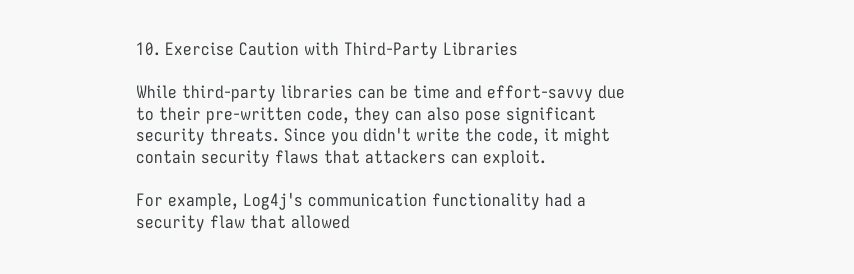10. Exercise Caution with Third-Party Libraries

While third-party libraries can be time and effort-savvy due to their pre-written code, they can also pose significant security threats. Since you didn't write the code, it might contain security flaws that attackers can exploit.

For example, Log4j's communication functionality had a security flaw that allowed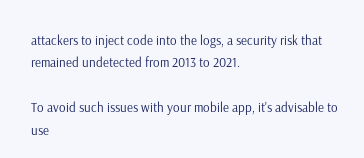attackers to inject code into the logs, a security risk that remained undetected from 2013 to 2021.

To avoid such issues with your mobile app, it's advisable to use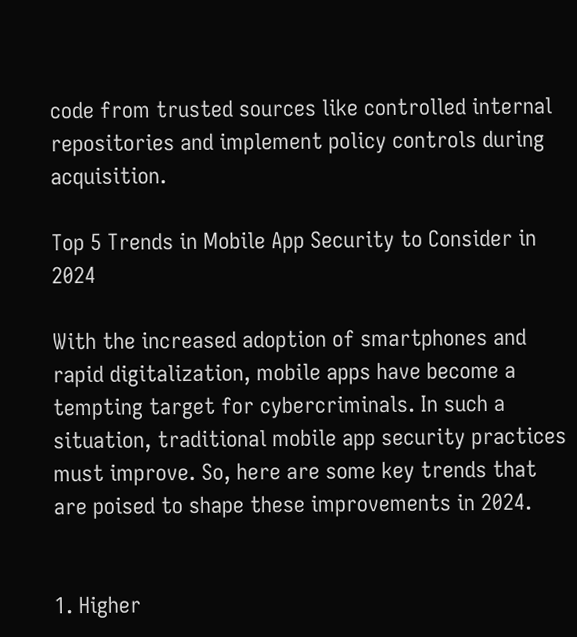code from trusted sources like controlled internal repositories and implement policy controls during acquisition.

Top 5 Trends in Mobile App Security to Consider in 2024

With the increased adoption of smartphones and rapid digitalization, mobile apps have become a tempting target for cybercriminals. In such a situation, traditional mobile app security practices must improve. So, here are some key trends that are poised to shape these improvements in 2024.


1. Higher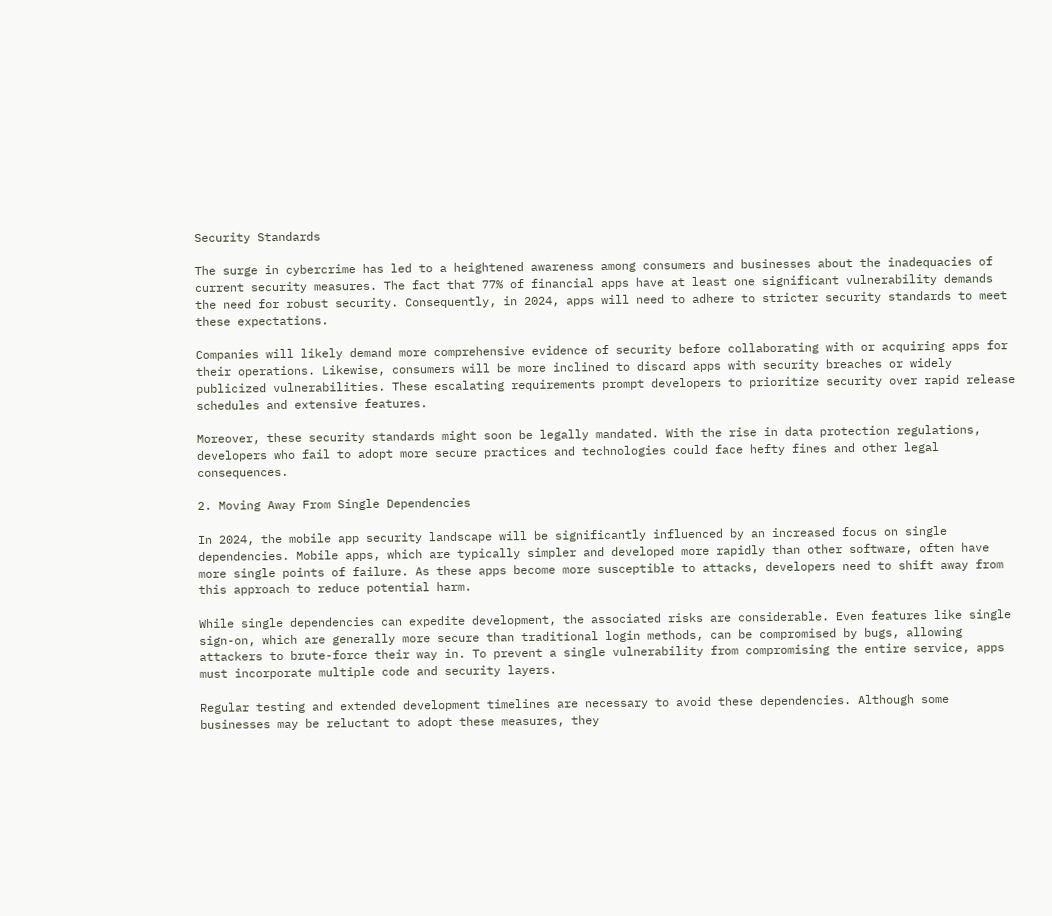Security Standards

The surge in cybercrime has led to a heightened awareness among consumers and businesses about the inadequacies of current security measures. The fact that 77% of financial apps have at least one significant vulnerability demands the need for robust security. Consequently, in 2024, apps will need to adhere to stricter security standards to meet these expectations.

Companies will likely demand more comprehensive evidence of security before collaborating with or acquiring apps for their operations. Likewise, consumers will be more inclined to discard apps with security breaches or widely publicized vulnerabilities. These escalating requirements prompt developers to prioritize security over rapid release schedules and extensive features.

Moreover, these security standards might soon be legally mandated. With the rise in data protection regulations, developers who fail to adopt more secure practices and technologies could face hefty fines and other legal consequences.

2. Moving Away From Single Dependencies

In 2024, the mobile app security landscape will be significantly influenced by an increased focus on single dependencies. Mobile apps, which are typically simpler and developed more rapidly than other software, often have more single points of failure. As these apps become more susceptible to attacks, developers need to shift away from this approach to reduce potential harm.

While single dependencies can expedite development, the associated risks are considerable. Even features like single sign-on, which are generally more secure than traditional login methods, can be compromised by bugs, allowing attackers to brute-force their way in. To prevent a single vulnerability from compromising the entire service, apps must incorporate multiple code and security layers.

Regular testing and extended development timelines are necessary to avoid these dependencies. Although some businesses may be reluctant to adopt these measures, they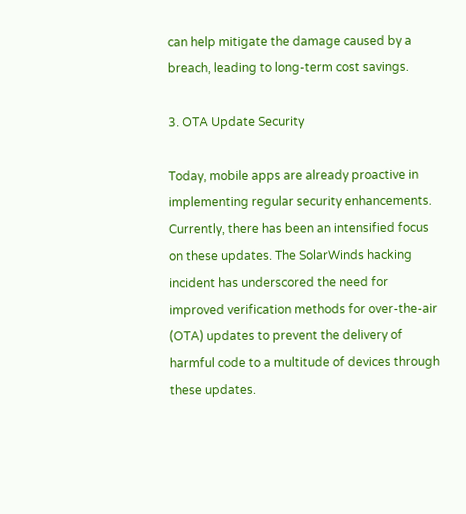can help mitigate the damage caused by a breach, leading to long-term cost savings.

3. OTA Update Security

Today, mobile apps are already proactive in implementing regular security enhancements. Currently, there has been an intensified focus on these updates. The SolarWinds hacking incident has underscored the need for improved verification methods for over-the-air (OTA) updates to prevent the delivery of harmful code to a multitude of devices through these updates.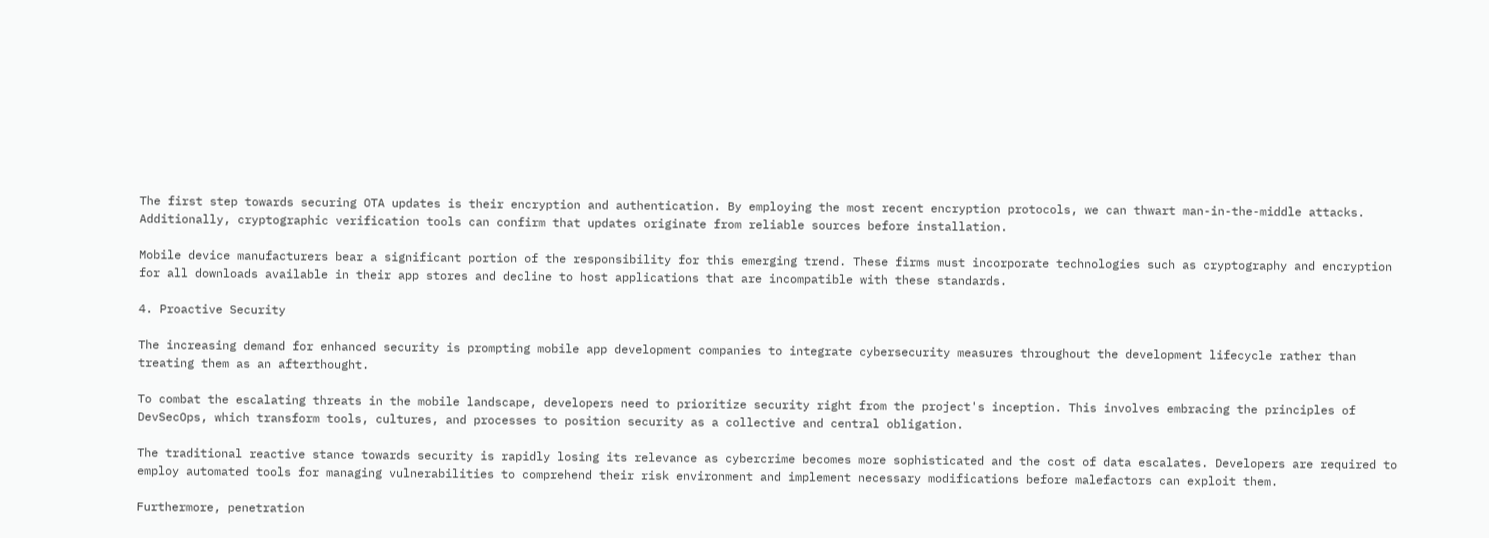The first step towards securing OTA updates is their encryption and authentication. By employing the most recent encryption protocols, we can thwart man-in-the-middle attacks. Additionally, cryptographic verification tools can confirm that updates originate from reliable sources before installation.

Mobile device manufacturers bear a significant portion of the responsibility for this emerging trend. These firms must incorporate technologies such as cryptography and encryption for all downloads available in their app stores and decline to host applications that are incompatible with these standards.

4. Proactive Security

The increasing demand for enhanced security is prompting mobile app development companies to integrate cybersecurity measures throughout the development lifecycle rather than treating them as an afterthought.

To combat the escalating threats in the mobile landscape, developers need to prioritize security right from the project's inception. This involves embracing the principles of DevSecOps, which transform tools, cultures, and processes to position security as a collective and central obligation.

The traditional reactive stance towards security is rapidly losing its relevance as cybercrime becomes more sophisticated and the cost of data escalates. Developers are required to employ automated tools for managing vulnerabilities to comprehend their risk environment and implement necessary modifications before malefactors can exploit them.

Furthermore, penetration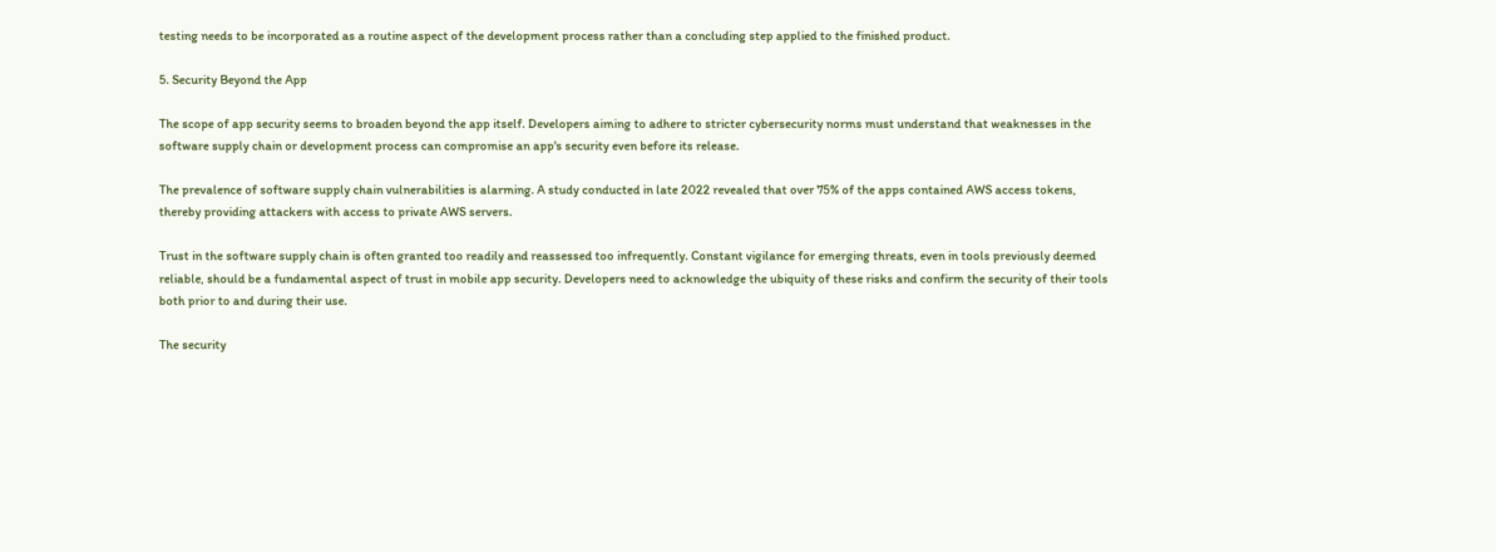testing needs to be incorporated as a routine aspect of the development process rather than a concluding step applied to the finished product.

5. Security Beyond the App

The scope of app security seems to broaden beyond the app itself. Developers aiming to adhere to stricter cybersecurity norms must understand that weaknesses in the software supply chain or development process can compromise an app's security even before its release.

The prevalence of software supply chain vulnerabilities is alarming. A study conducted in late 2022 revealed that over 75% of the apps contained AWS access tokens, thereby providing attackers with access to private AWS servers.

Trust in the software supply chain is often granted too readily and reassessed too infrequently. Constant vigilance for emerging threats, even in tools previously deemed reliable, should be a fundamental aspect of trust in mobile app security. Developers need to acknowledge the ubiquity of these risks and confirm the security of their tools both prior to and during their use.

The security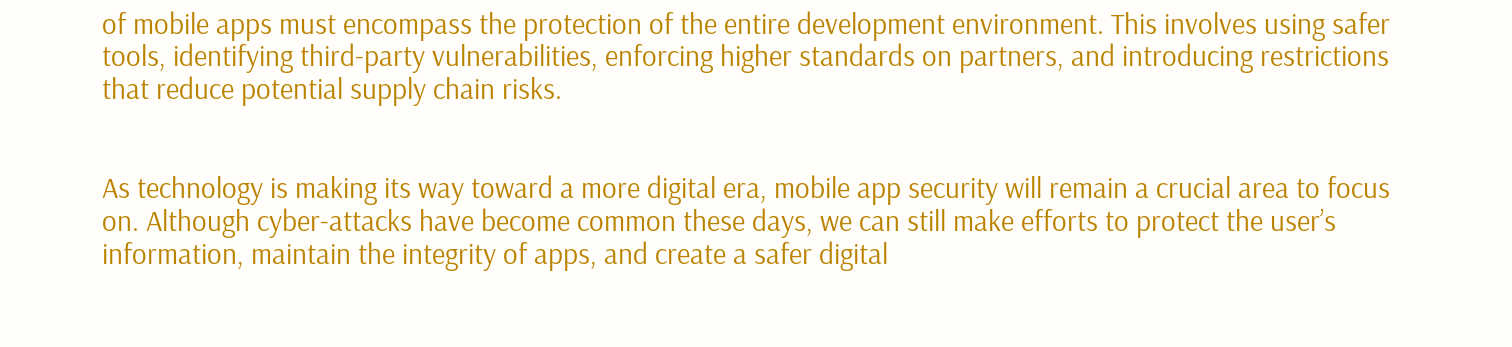of mobile apps must encompass the protection of the entire development environment. This involves using safer tools, identifying third-party vulnerabilities, enforcing higher standards on partners, and introducing restrictions that reduce potential supply chain risks.


As technology is making its way toward a more digital era, mobile app security will remain a crucial area to focus on. Although cyber-attacks have become common these days, we can still make efforts to protect the user’s information, maintain the integrity of apps, and create a safer digital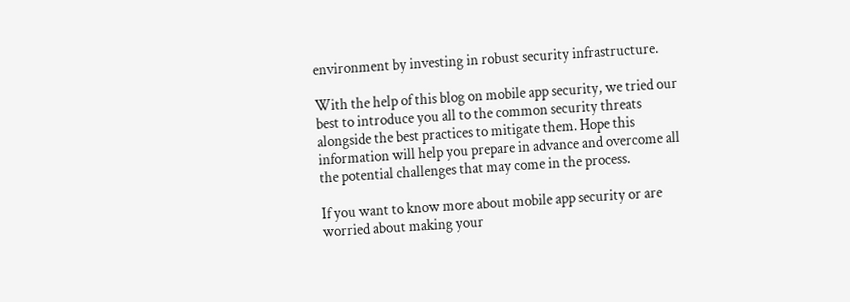environment by investing in robust security infrastructure.

With the help of this blog on mobile app security, we tried our best to introduce you all to the common security threats alongside the best practices to mitigate them. Hope this information will help you prepare in advance and overcome all the potential challenges that may come in the process.

If you want to know more about mobile app security or are worried about making your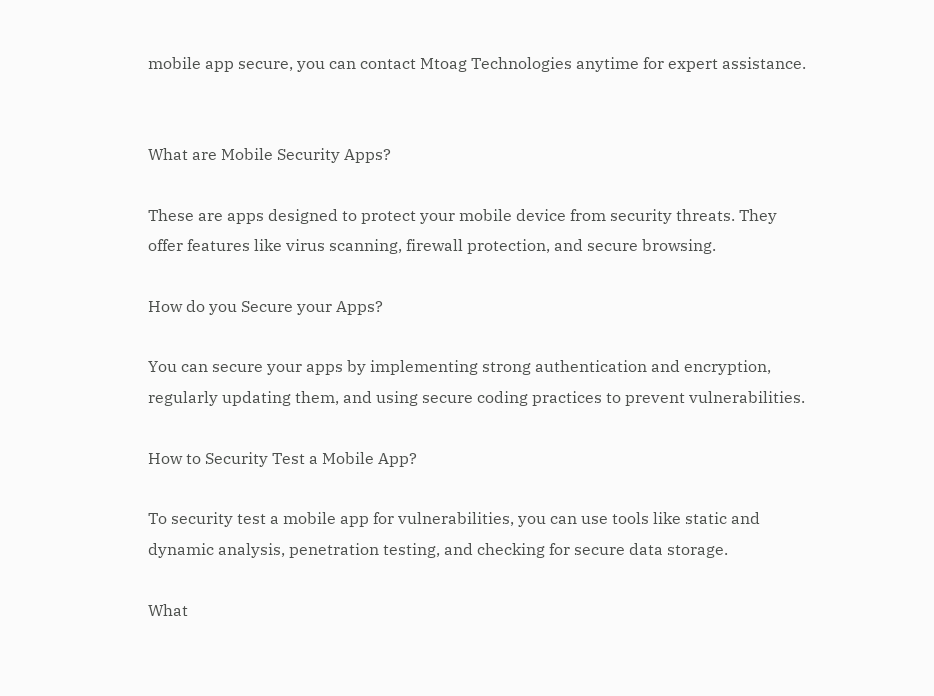mobile app secure, you can contact Mtoag Technologies anytime for expert assistance.


What are Mobile Security Apps?

These are apps designed to protect your mobile device from security threats. They offer features like virus scanning, firewall protection, and secure browsing.

How do you Secure your Apps?

You can secure your apps by implementing strong authentication and encryption, regularly updating them, and using secure coding practices to prevent vulnerabilities.

How to Security Test a Mobile App?

To security test a mobile app for vulnerabilities, you can use tools like static and dynamic analysis, penetration testing, and checking for secure data storage.

What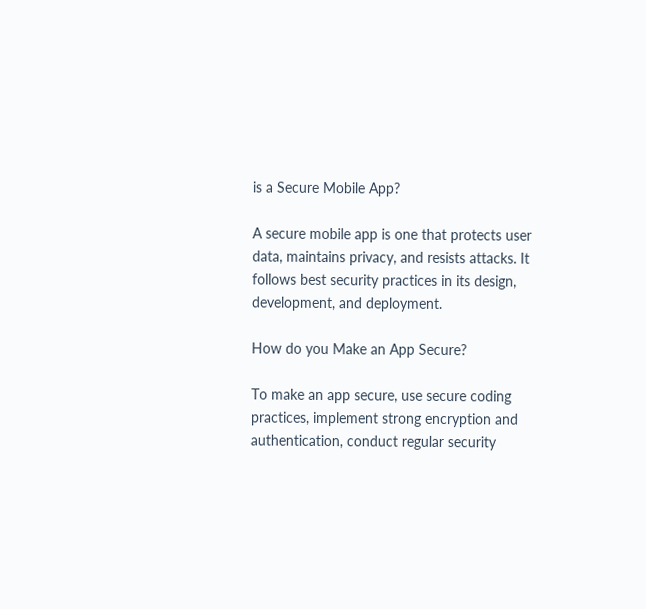is a Secure Mobile App?

A secure mobile app is one that protects user data, maintains privacy, and resists attacks. It follows best security practices in its design, development, and deployment.

How do you Make an App Secure?

To make an app secure, use secure coding practices, implement strong encryption and authentication, conduct regular security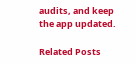audits, and keep the app updated.

Related Posts